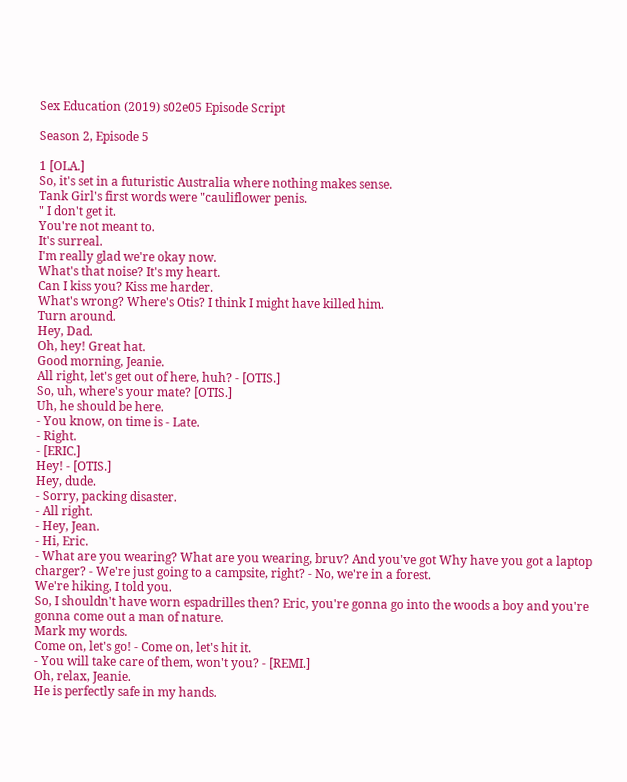Sex Education (2019) s02e05 Episode Script

Season 2, Episode 5

1 [OLA.]
So, it's set in a futuristic Australia where nothing makes sense.
Tank Girl's first words were "cauliflower penis.
" I don't get it.
You're not meant to.
It's surreal.
I'm really glad we're okay now.
What's that noise? It's my heart.
Can I kiss you? Kiss me harder.
What's wrong? Where's Otis? I think I might have killed him.
Turn around.
Hey, Dad.
Oh, hey! Great hat.
Good morning, Jeanie.
All right, let's get out of here, huh? - [OTIS.]
So, uh, where's your mate? [OTIS.]
Uh, he should be here.
- You know, on time is - Late.
- Right.
- [ERIC.]
Hey! - [OTIS.]
Hey, dude.
- Sorry, packing disaster.
- All right.
- Hey, Jean.
- Hi, Eric.
- What are you wearing? What are you wearing, bruv? And you've got Why have you got a laptop charger? - We're just going to a campsite, right? - No, we're in a forest.
We're hiking, I told you.
So, I shouldn't have worn espadrilles then? Eric, you're gonna go into the woods a boy and you're gonna come out a man of nature.
Mark my words.
Come on, let's go! - Come on, let's hit it.
- You will take care of them, won't you? - [REMI.]
Oh, relax, Jeanie.
He is perfectly safe in my hands.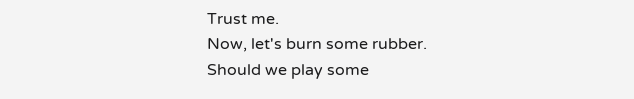Trust me.
Now, let's burn some rubber.
Should we play some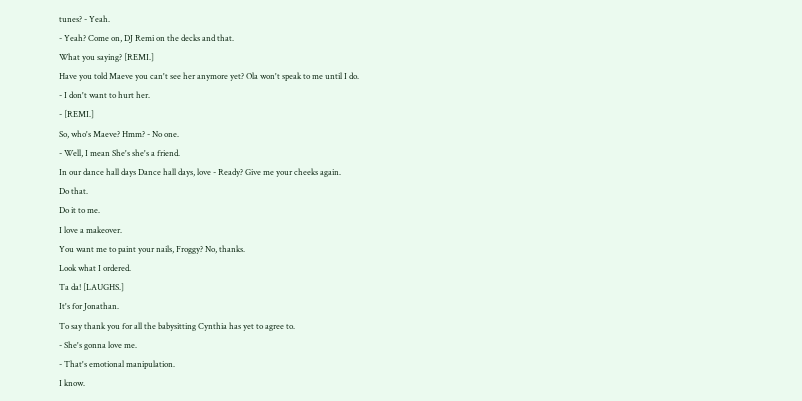tunes? - Yeah.
- Yeah? Come on, DJ Remi on the decks and that.
What you saying? [REMI.]
Have you told Maeve you can't see her anymore yet? Ola won't speak to me until I do.
- I don't want to hurt her.
- [REMI.]
So, who's Maeve? Hmm? - No one.
- Well, I mean She's she's a friend.
In our dance hall days Dance hall days, love - Ready? Give me your cheeks again.
Do that.
Do it to me.
I love a makeover.
You want me to paint your nails, Froggy? No, thanks.
Look what I ordered.
Ta da! [LAUGHS.]
It's for Jonathan.
To say thank you for all the babysitting Cynthia has yet to agree to.
- She's gonna love me.
- That's emotional manipulation.
I know.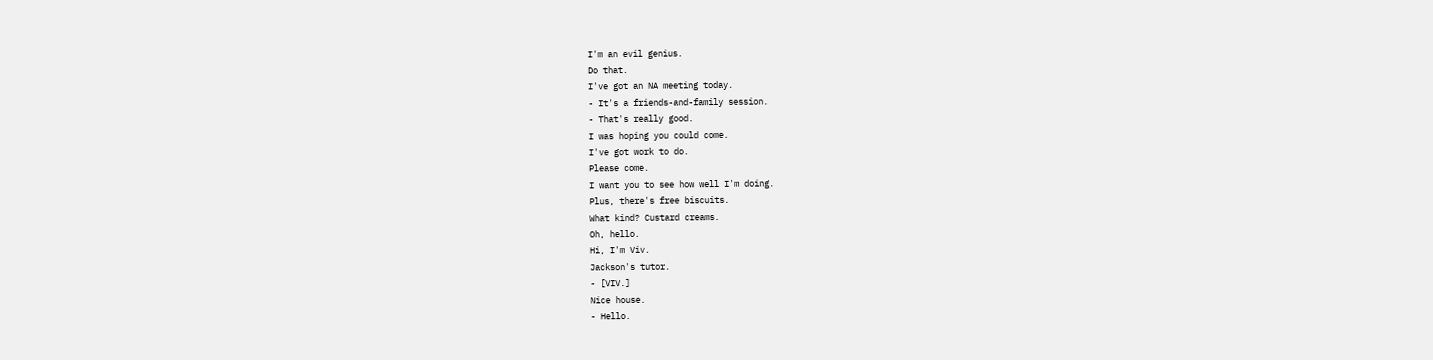I'm an evil genius.
Do that.
I've got an NA meeting today.
- It's a friends-and-family session.
- That's really good.
I was hoping you could come.
I've got work to do.
Please come.
I want you to see how well I'm doing.
Plus, there's free biscuits.
What kind? Custard creams.
Oh, hello.
Hi, I'm Viv.
Jackson's tutor.
- [VIV.]
Nice house.
- Hello.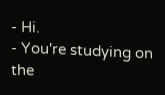- Hi.
- You're studying on the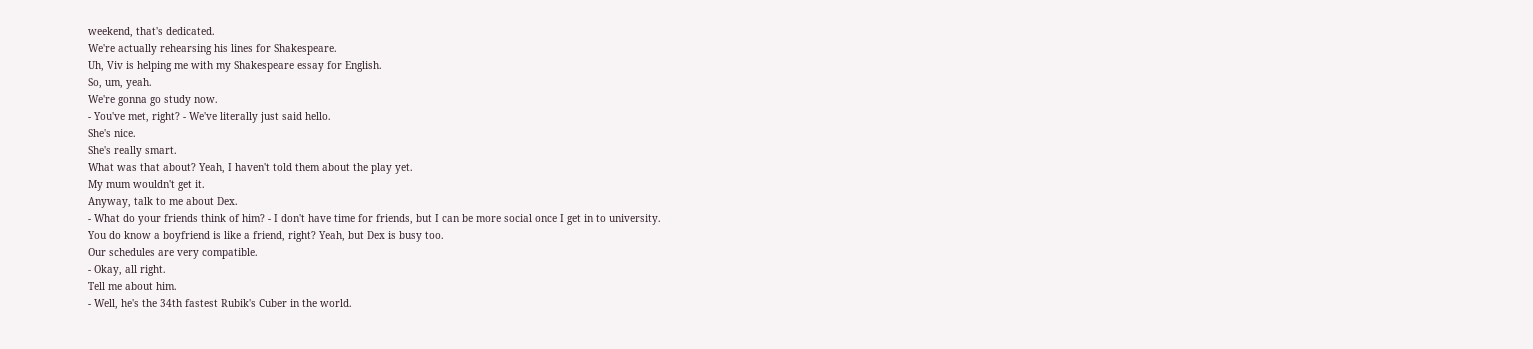weekend, that's dedicated.
We're actually rehearsing his lines for Shakespeare.
Uh, Viv is helping me with my Shakespeare essay for English.
So, um, yeah.
We're gonna go study now.
- You've met, right? - We've literally just said hello.
She's nice.
She's really smart.
What was that about? Yeah, I haven't told them about the play yet.
My mum wouldn't get it.
Anyway, talk to me about Dex.
- What do your friends think of him? - I don't have time for friends, but I can be more social once I get in to university.
You do know a boyfriend is like a friend, right? Yeah, but Dex is busy too.
Our schedules are very compatible.
- Okay, all right.
Tell me about him.
- Well, he's the 34th fastest Rubik's Cuber in the world.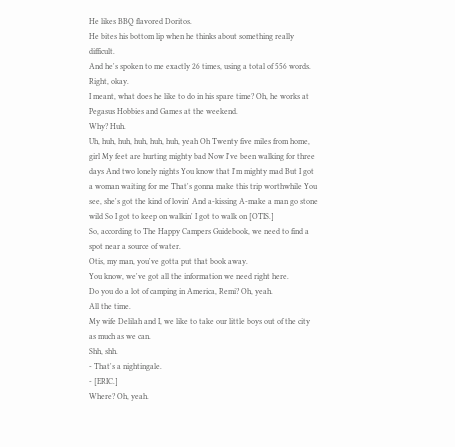He likes BBQ flavored Doritos.
He bites his bottom lip when he thinks about something really difficult.
And he's spoken to me exactly 26 times, using a total of 556 words.
Right, okay.
I meant, what does he like to do in his spare time? Oh, he works at Pegasus Hobbies and Games at the weekend.
Why? Huh.
Uh, huh, huh, huh, huh, huh, yeah Oh Twenty five miles from home, girl My feet are hurting mighty bad Now I've been walking for three days And two lonely nights You know that I'm mighty mad But I got a woman waiting for me That's gonna make this trip worthwhile You see, she's got the kind of lovin' And a-kissing A-make a man go stone wild So I got to keep on walkin' I got to walk on [OTIS.]
So, according to The Happy Campers Guidebook, we need to find a spot near a source of water.
Otis, my man, you've gotta put that book away.
You know, we've got all the information we need right here.
Do you do a lot of camping in America, Remi? Oh, yeah.
All the time.
My wife Delilah and I, we like to take our little boys out of the city as much as we can.
Shh, shh.
- That's a nightingale.
- [ERIC.]
Where? Oh, yeah.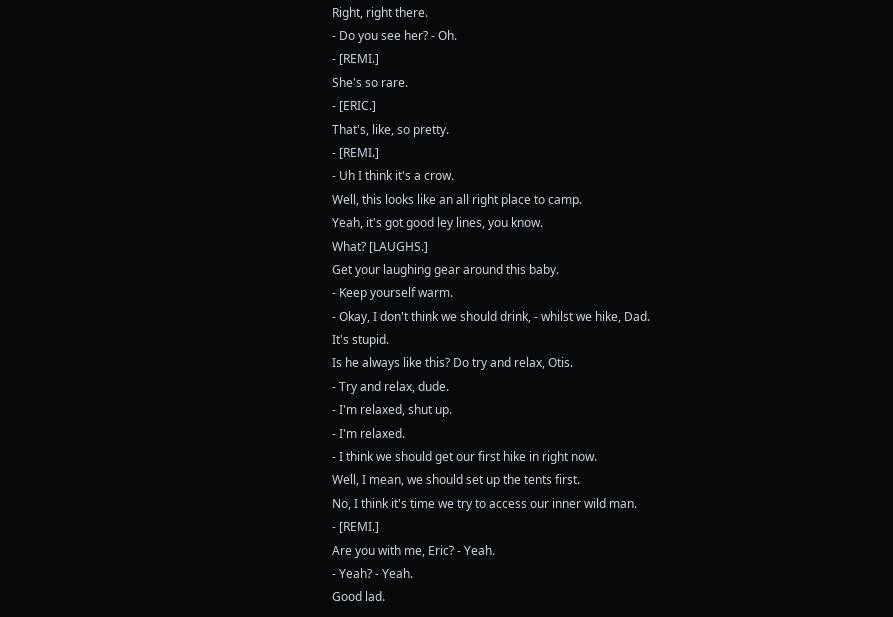Right, right there.
- Do you see her? - Oh.
- [REMI.]
She's so rare.
- [ERIC.]
That's, like, so pretty.
- [REMI.]
- Uh I think it's a crow.
Well, this looks like an all right place to camp.
Yeah, it's got good ley lines, you know.
What? [LAUGHS.]
Get your laughing gear around this baby.
- Keep yourself warm.
- Okay, I don't think we should drink, - whilst we hike, Dad.
It's stupid.
Is he always like this? Do try and relax, Otis.
- Try and relax, dude.
- I'm relaxed, shut up.
- I'm relaxed.
- I think we should get our first hike in right now.
Well, I mean, we should set up the tents first.
No, I think it's time we try to access our inner wild man.
- [REMI.]
Are you with me, Eric? - Yeah.
- Yeah? - Yeah.
Good lad.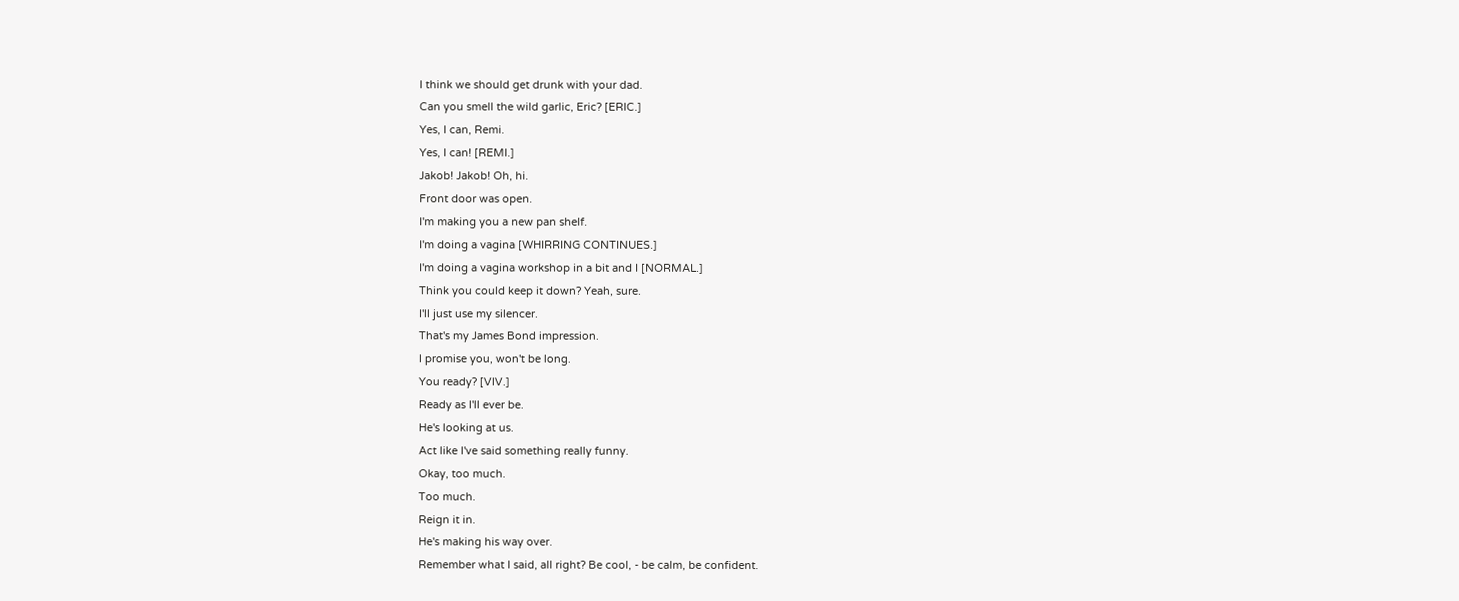I think we should get drunk with your dad.
Can you smell the wild garlic, Eric? [ERIC.]
Yes, I can, Remi.
Yes, I can! [REMI.]
Jakob! Jakob! Oh, hi.
Front door was open.
I'm making you a new pan shelf.
I'm doing a vagina [WHIRRING CONTINUES.]
I'm doing a vagina workshop in a bit and I [NORMAL.]
Think you could keep it down? Yeah, sure.
I'll just use my silencer.
That's my James Bond impression.
I promise you, won't be long.
You ready? [VIV.]
Ready as I'll ever be.
He's looking at us.
Act like I've said something really funny.
Okay, too much.
Too much.
Reign it in.
He's making his way over.
Remember what I said, all right? Be cool, - be calm, be confident.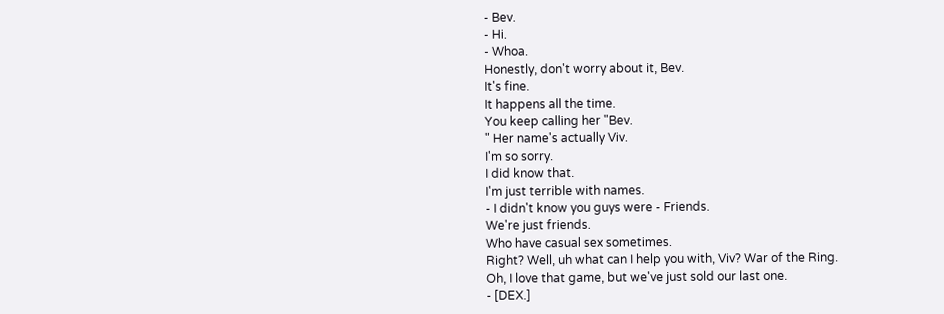- Bev.
- Hi.
- Whoa.
Honestly, don't worry about it, Bev.
It's fine.
It happens all the time.
You keep calling her "Bev.
" Her name's actually Viv.
I'm so sorry.
I did know that.
I'm just terrible with names.
- I didn't know you guys were - Friends.
We're just friends.
Who have casual sex sometimes.
Right? Well, uh what can I help you with, Viv? War of the Ring.
Oh, I love that game, but we've just sold our last one.
- [DEX.]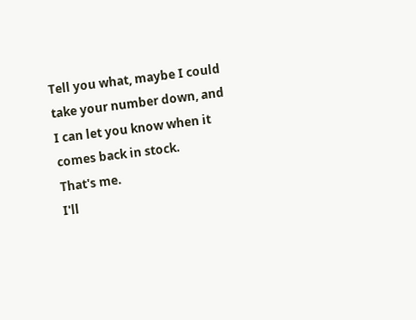Tell you what, maybe I could take your number down, and I can let you know when it comes back in stock.
That's me.
I'll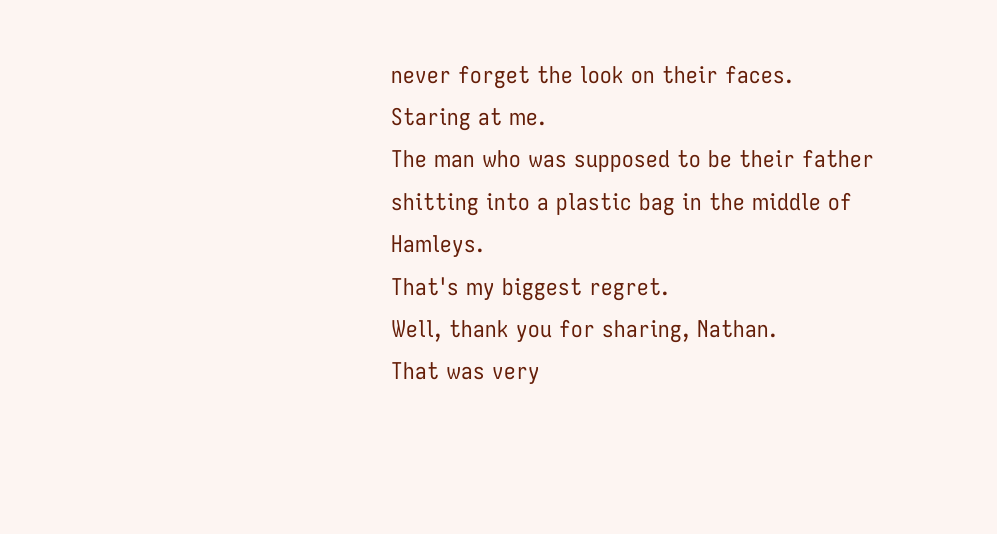never forget the look on their faces.
Staring at me.
The man who was supposed to be their father shitting into a plastic bag in the middle of Hamleys.
That's my biggest regret.
Well, thank you for sharing, Nathan.
That was very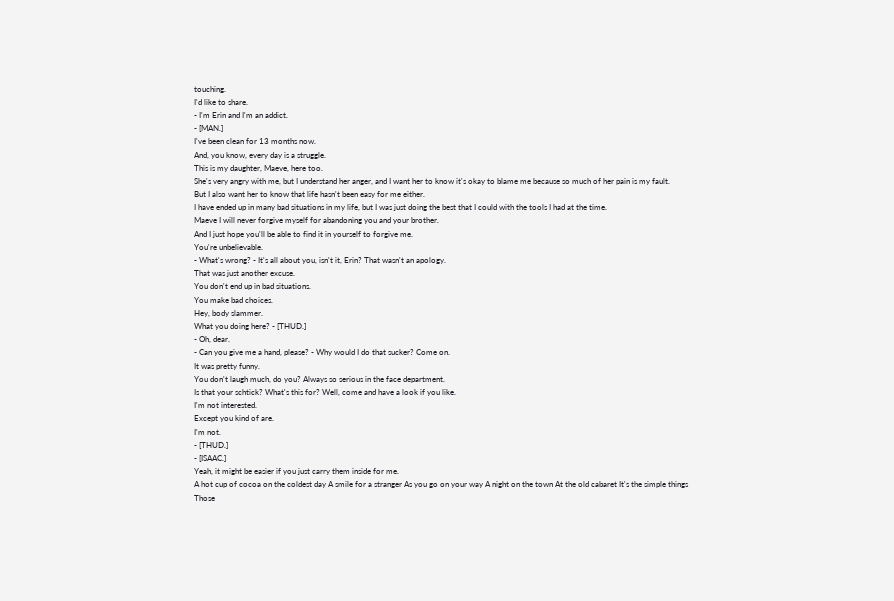touching.
I'd like to share.
- I'm Erin and I'm an addict.
- [MAN.]
I've been clean for 13 months now.
And, you know, every day is a struggle.
This is my daughter, Maeve, here too.
She's very angry with me, but I understand her anger, and I want her to know it's okay to blame me because so much of her pain is my fault.
But I also want her to know that life hasn't been easy for me either.
I have ended up in many bad situations in my life, but I was just doing the best that I could with the tools I had at the time.
Maeve I will never forgive myself for abandoning you and your brother.
And I just hope you'll be able to find it in yourself to forgive me.
You're unbelievable.
- What's wrong? - It's all about you, isn't it, Erin? That wasn't an apology.
That was just another excuse.
You don't end up in bad situations.
You make bad choices.
Hey, body slammer.
What you doing here? - [THUD.]
- Oh, dear.
- Can you give me a hand, please? - Why would I do that sucker? Come on.
It was pretty funny.
You don't laugh much, do you? Always so serious in the face department.
Is that your schtick? What's this for? Well, come and have a look if you like.
I'm not interested.
Except you kind of are.
I'm not.
- [THUD.]
- [ISAAC.]
Yeah, it might be easier if you just carry them inside for me.
A hot cup of cocoa on the coldest day A smile for a stranger As you go on your way A night on the town At the old cabaret It's the simple things Those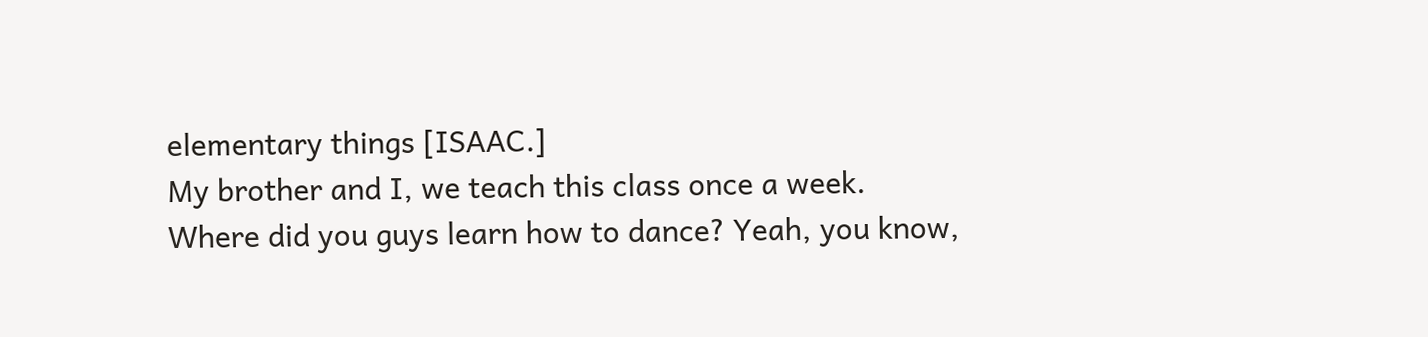elementary things [ISAAC.]
My brother and I, we teach this class once a week.
Where did you guys learn how to dance? Yeah, you know,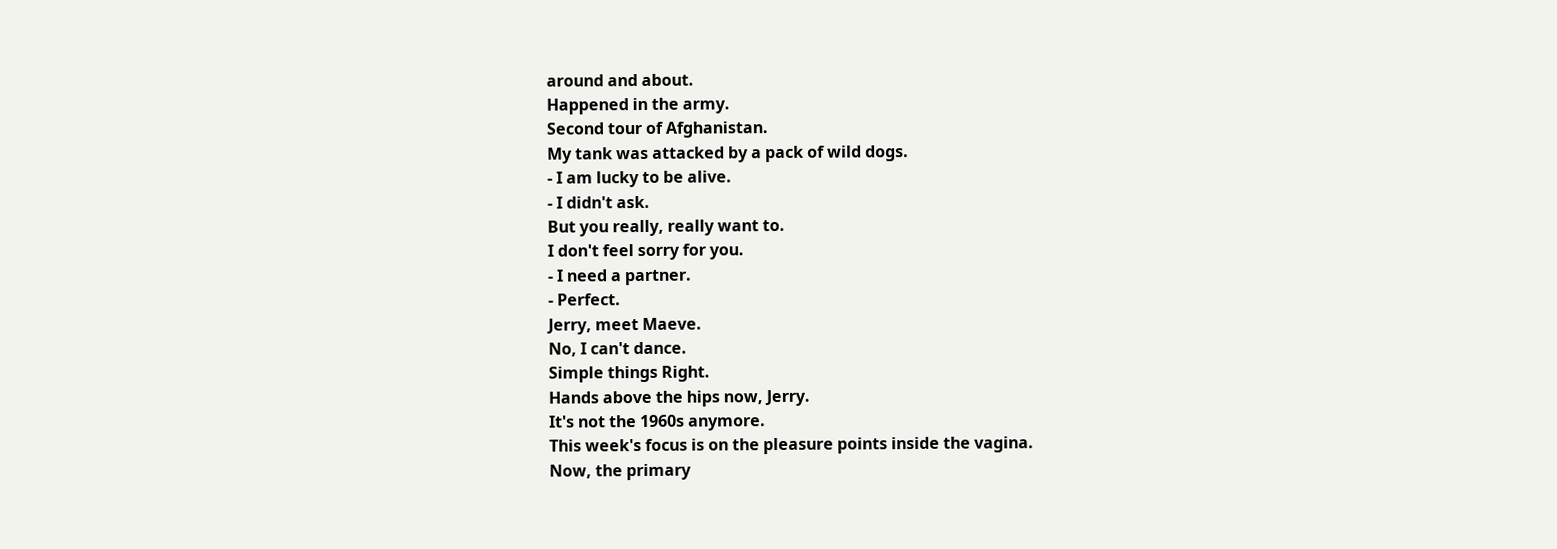around and about.
Happened in the army.
Second tour of Afghanistan.
My tank was attacked by a pack of wild dogs.
- I am lucky to be alive.
- I didn't ask.
But you really, really want to.
I don't feel sorry for you.
- I need a partner.
- Perfect.
Jerry, meet Maeve.
No, I can't dance.
Simple things Right.
Hands above the hips now, Jerry.
It's not the 1960s anymore.
This week's focus is on the pleasure points inside the vagina.
Now, the primary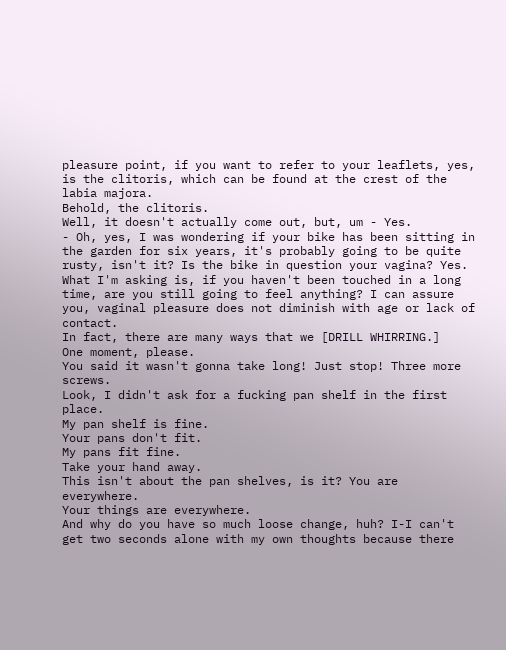pleasure point, if you want to refer to your leaflets, yes, is the clitoris, which can be found at the crest of the labia majora.
Behold, the clitoris.
Well, it doesn't actually come out, but, um - Yes.
- Oh, yes, I was wondering if your bike has been sitting in the garden for six years, it's probably going to be quite rusty, isn't it? Is the bike in question your vagina? Yes.
What I'm asking is, if you haven't been touched in a long time, are you still going to feel anything? I can assure you, vaginal pleasure does not diminish with age or lack of contact.
In fact, there are many ways that we [DRILL WHIRRING.]
One moment, please.
You said it wasn't gonna take long! Just stop! Three more screws.
Look, I didn't ask for a fucking pan shelf in the first place.
My pan shelf is fine.
Your pans don't fit.
My pans fit fine.
Take your hand away.
This isn't about the pan shelves, is it? You are everywhere.
Your things are everywhere.
And why do you have so much loose change, huh? I-I can't get two seconds alone with my own thoughts because there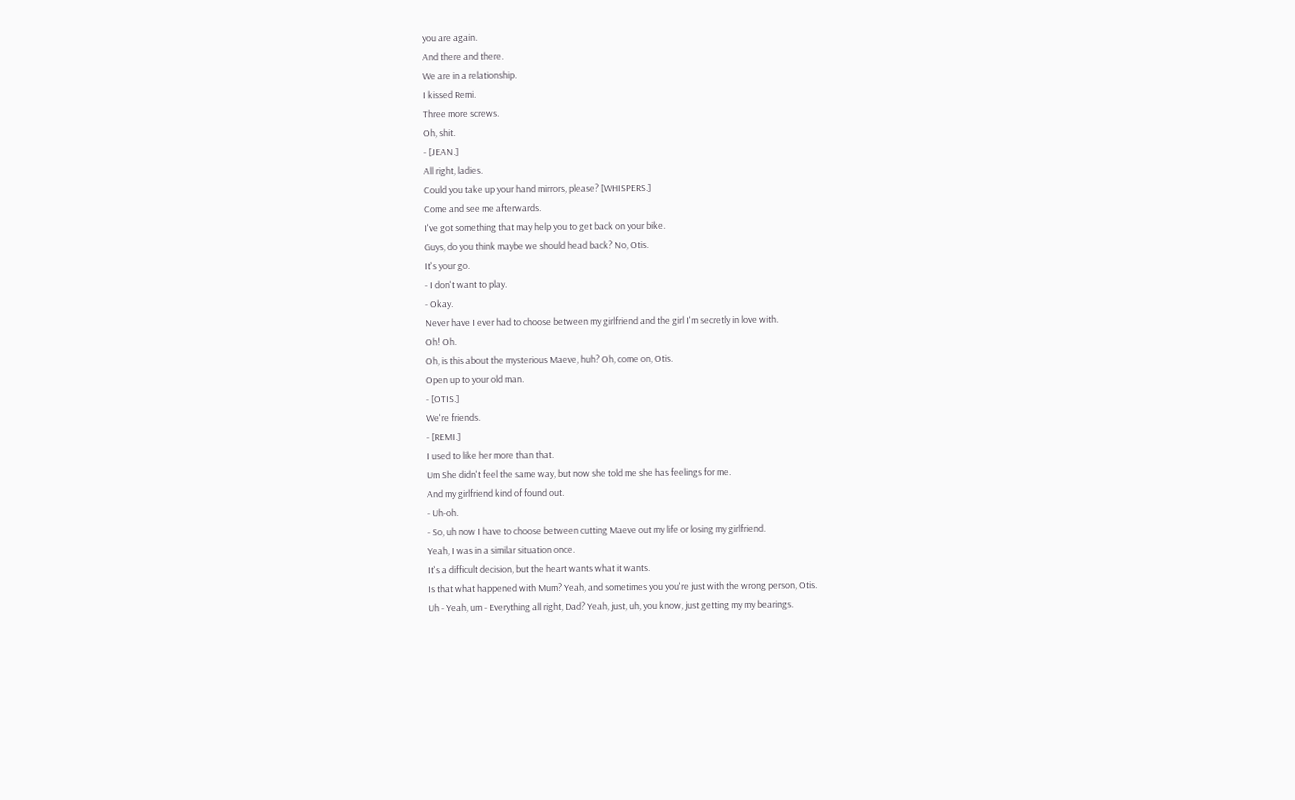you are again.
And there and there.
We are in a relationship.
I kissed Remi.
Three more screws.
Oh, shit.
- [JEAN.]
All right, ladies.
Could you take up your hand mirrors, please? [WHISPERS.]
Come and see me afterwards.
I've got something that may help you to get back on your bike.
Guys, do you think maybe we should head back? No, Otis.
It's your go.
- I don't want to play.
- Okay.
Never have I ever had to choose between my girlfriend and the girl I'm secretly in love with.
Oh! Oh.
Oh, is this about the mysterious Maeve, huh? Oh, come on, Otis.
Open up to your old man.
- [OTIS.]
We're friends.
- [REMI.]
I used to like her more than that.
Um She didn't feel the same way, but now she told me she has feelings for me.
And my girlfriend kind of found out.
- Uh-oh.
- So, uh now I have to choose between cutting Maeve out my life or losing my girlfriend.
Yeah, I was in a similar situation once.
It's a difficult decision, but the heart wants what it wants.
Is that what happened with Mum? Yeah, and sometimes you you're just with the wrong person, Otis.
Uh - Yeah, um - Everything all right, Dad? Yeah, just, uh, you know, just getting my my bearings.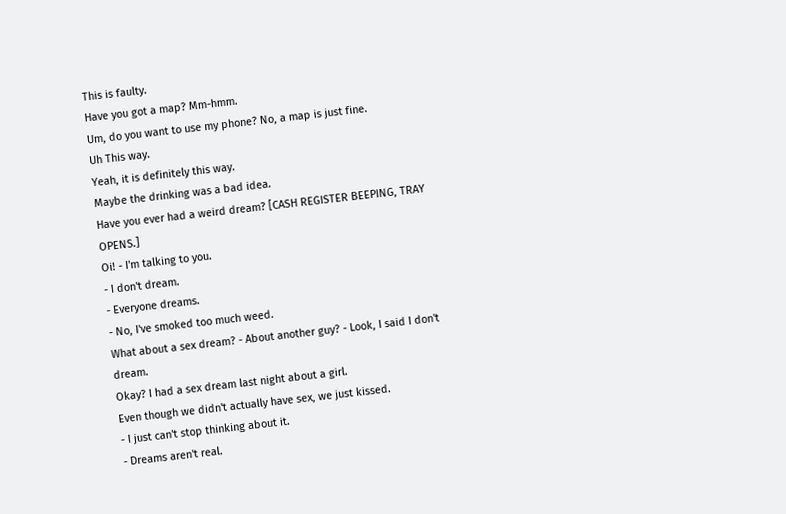This is faulty.
Have you got a map? Mm-hmm.
Um, do you want to use my phone? No, a map is just fine.
Uh This way.
Yeah, it is definitely this way.
Maybe the drinking was a bad idea.
Have you ever had a weird dream? [CASH REGISTER BEEPING, TRAY OPENS.]
Oi! - I'm talking to you.
- I don't dream.
- Everyone dreams.
- No, I've smoked too much weed.
What about a sex dream? - About another guy? - Look, I said I don't dream.
Okay? I had a sex dream last night about a girl.
Even though we didn't actually have sex, we just kissed.
- I just can't stop thinking about it.
- Dreams aren't real.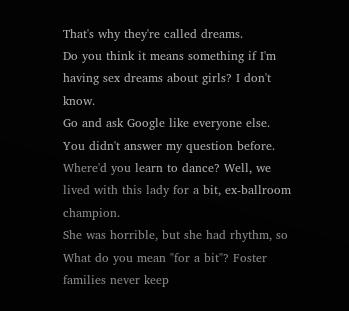That's why they're called dreams.
Do you think it means something if I'm having sex dreams about girls? I don't know.
Go and ask Google like everyone else.
You didn't answer my question before.
Where'd you learn to dance? Well, we lived with this lady for a bit, ex-ballroom champion.
She was horrible, but she had rhythm, so What do you mean "for a bit"? Foster families never keep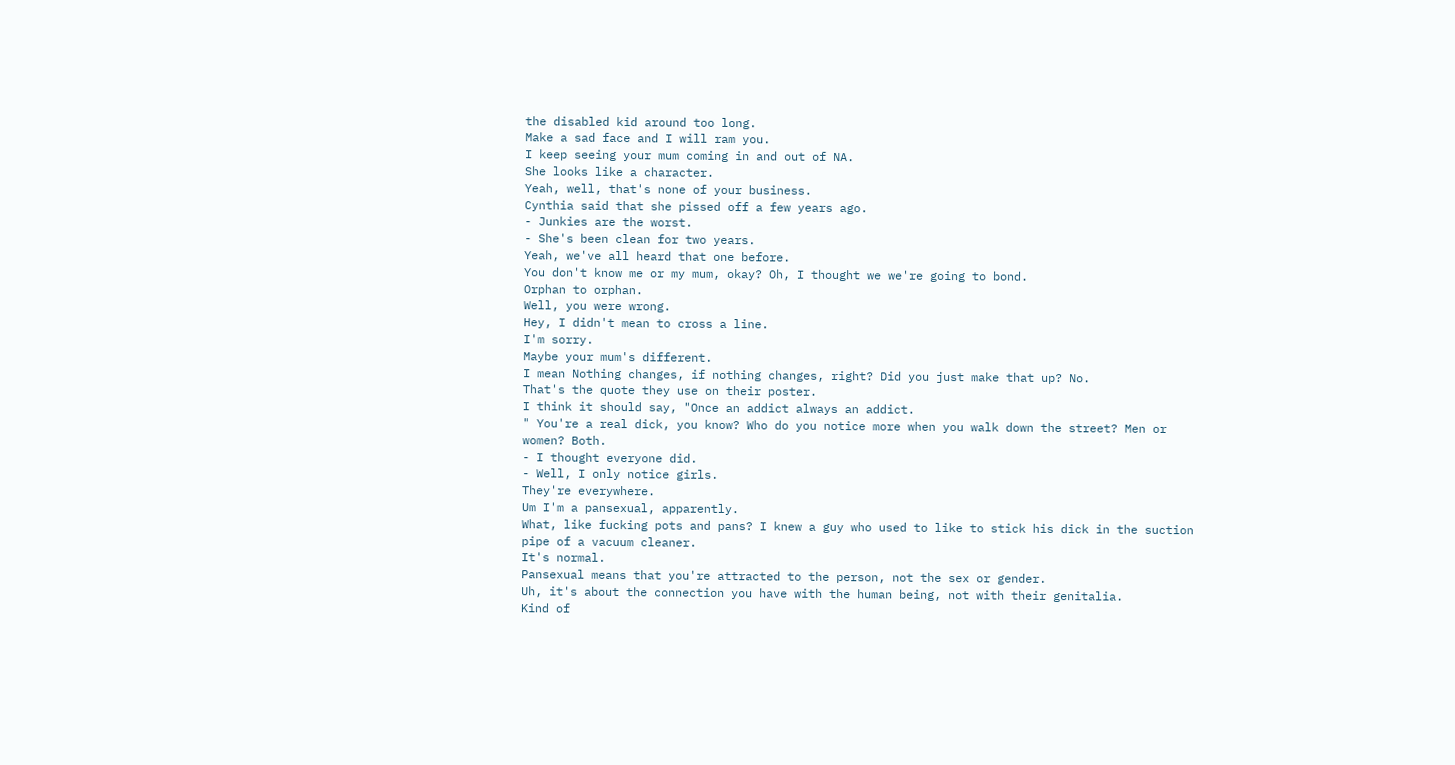the disabled kid around too long.
Make a sad face and I will ram you.
I keep seeing your mum coming in and out of NA.
She looks like a character.
Yeah, well, that's none of your business.
Cynthia said that she pissed off a few years ago.
- Junkies are the worst.
- She's been clean for two years.
Yeah, we've all heard that one before.
You don't know me or my mum, okay? Oh, I thought we we're going to bond.
Orphan to orphan.
Well, you were wrong.
Hey, I didn't mean to cross a line.
I'm sorry.
Maybe your mum's different.
I mean Nothing changes, if nothing changes, right? Did you just make that up? No.
That's the quote they use on their poster.
I think it should say, "Once an addict always an addict.
" You're a real dick, you know? Who do you notice more when you walk down the street? Men or women? Both.
- I thought everyone did.
- Well, I only notice girls.
They're everywhere.
Um I'm a pansexual, apparently.
What, like fucking pots and pans? I knew a guy who used to like to stick his dick in the suction pipe of a vacuum cleaner.
It's normal.
Pansexual means that you're attracted to the person, not the sex or gender.
Uh, it's about the connection you have with the human being, not with their genitalia.
Kind of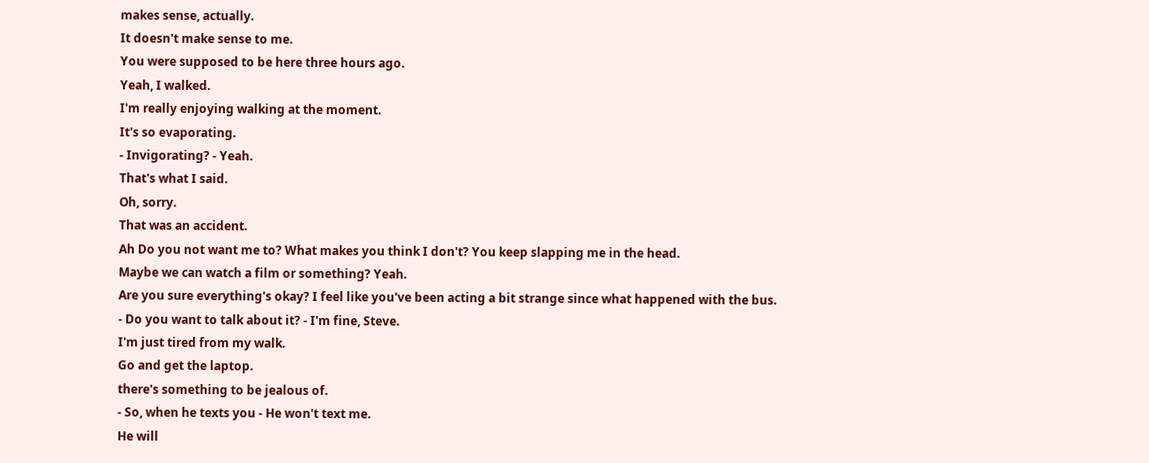makes sense, actually.
It doesn't make sense to me.
You were supposed to be here three hours ago.
Yeah, I walked.
I'm really enjoying walking at the moment.
It's so evaporating.
- Invigorating? - Yeah.
That's what I said.
Oh, sorry.
That was an accident.
Ah Do you not want me to? What makes you think I don't? You keep slapping me in the head.
Maybe we can watch a film or something? Yeah.
Are you sure everything's okay? I feel like you've been acting a bit strange since what happened with the bus.
- Do you want to talk about it? - I'm fine, Steve.
I'm just tired from my walk.
Go and get the laptop.
there's something to be jealous of.
- So, when he texts you - He won't text me.
He will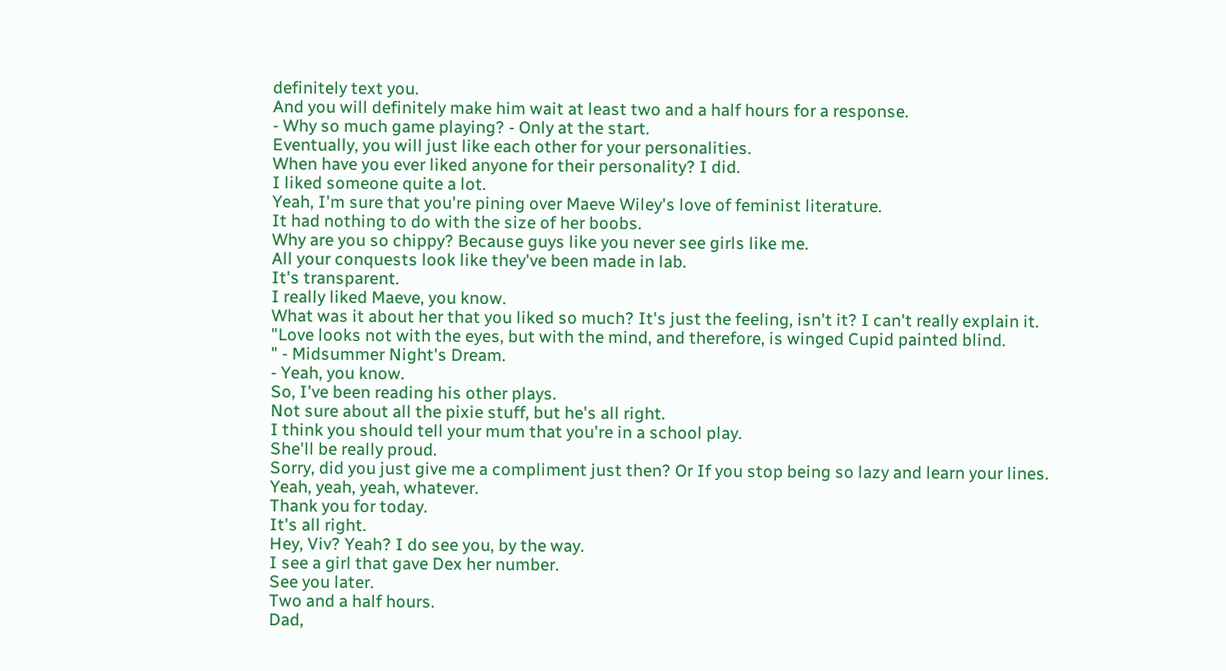definitely text you.
And you will definitely make him wait at least two and a half hours for a response.
- Why so much game playing? - Only at the start.
Eventually, you will just like each other for your personalities.
When have you ever liked anyone for their personality? I did.
I liked someone quite a lot.
Yeah, I'm sure that you're pining over Maeve Wiley's love of feminist literature.
It had nothing to do with the size of her boobs.
Why are you so chippy? Because guys like you never see girls like me.
All your conquests look like they've been made in lab.
It's transparent.
I really liked Maeve, you know.
What was it about her that you liked so much? It's just the feeling, isn't it? I can't really explain it.
"Love looks not with the eyes, but with the mind, and therefore, is winged Cupid painted blind.
" - Midsummer Night's Dream.
- Yeah, you know.
So, I've been reading his other plays.
Not sure about all the pixie stuff, but he's all right.
I think you should tell your mum that you're in a school play.
She'll be really proud.
Sorry, did you just give me a compliment just then? Or If you stop being so lazy and learn your lines.
Yeah, yeah, yeah, whatever.
Thank you for today.
It's all right.
Hey, Viv? Yeah? I do see you, by the way.
I see a girl that gave Dex her number.
See you later.
Two and a half hours.
Dad,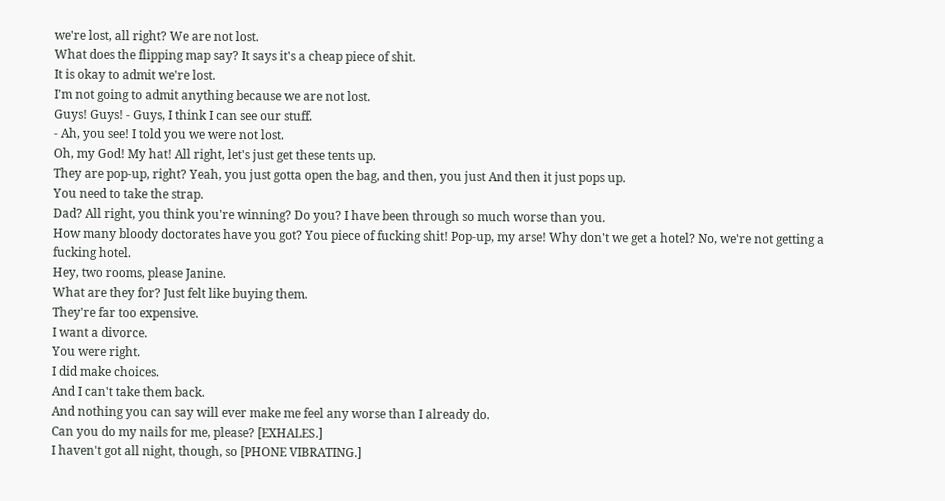we're lost, all right? We are not lost.
What does the flipping map say? It says it's a cheap piece of shit.
It is okay to admit we're lost.
I'm not going to admit anything because we are not lost.
Guys! Guys! - Guys, I think I can see our stuff.
- Ah, you see! I told you we were not lost.
Oh, my God! My hat! All right, let's just get these tents up.
They are pop-up, right? Yeah, you just gotta open the bag, and then, you just And then it just pops up.
You need to take the strap.
Dad? All right, you think you're winning? Do you? I have been through so much worse than you.
How many bloody doctorates have you got? You piece of fucking shit! Pop-up, my arse! Why don't we get a hotel? No, we're not getting a fucking hotel.
Hey, two rooms, please Janine.
What are they for? Just felt like buying them.
They're far too expensive.
I want a divorce.
You were right.
I did make choices.
And I can't take them back.
And nothing you can say will ever make me feel any worse than I already do.
Can you do my nails for me, please? [EXHALES.]
I haven't got all night, though, so [PHONE VIBRATING.]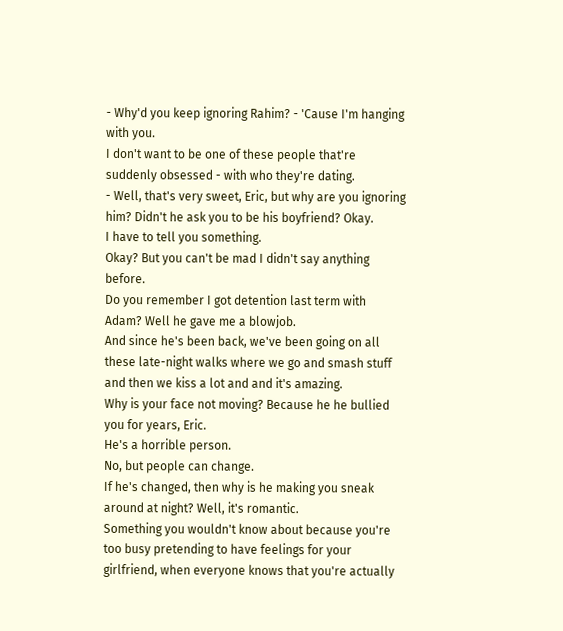- Why'd you keep ignoring Rahim? - 'Cause I'm hanging with you.
I don't want to be one of these people that're suddenly obsessed - with who they're dating.
- Well, that's very sweet, Eric, but why are you ignoring him? Didn't he ask you to be his boyfriend? Okay.
I have to tell you something.
Okay? But you can't be mad I didn't say anything before.
Do you remember I got detention last term with Adam? Well he gave me a blowjob.
And since he's been back, we've been going on all these late-night walks where we go and smash stuff and then we kiss a lot and and it's amazing.
Why is your face not moving? Because he he bullied you for years, Eric.
He's a horrible person.
No, but people can change.
If he's changed, then why is he making you sneak around at night? Well, it's romantic.
Something you wouldn't know about because you're too busy pretending to have feelings for your girlfriend, when everyone knows that you're actually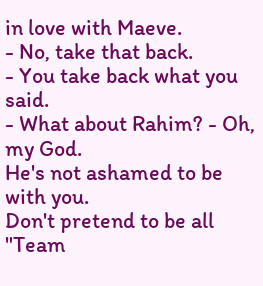in love with Maeve.
- No, take that back.
- You take back what you said.
- What about Rahim? - Oh, my God.
He's not ashamed to be with you.
Don't pretend to be all "Team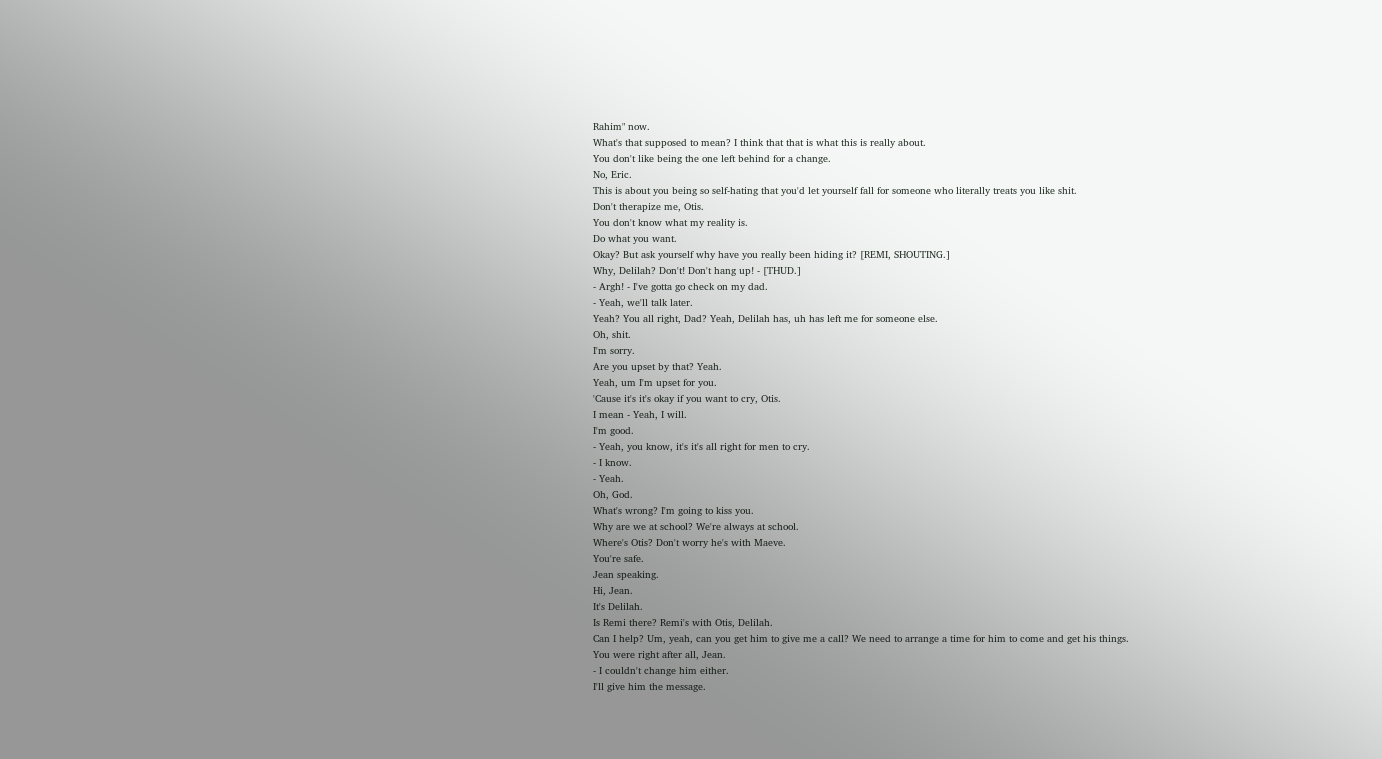Rahim" now.
What's that supposed to mean? I think that that is what this is really about.
You don't like being the one left behind for a change.
No, Eric.
This is about you being so self-hating that you'd let yourself fall for someone who literally treats you like shit.
Don't therapize me, Otis.
You don't know what my reality is.
Do what you want.
Okay? But ask yourself why have you really been hiding it? [REMI, SHOUTING.]
Why, Delilah? Don't! Don't hang up! - [THUD.]
- Argh! - I've gotta go check on my dad.
- Yeah, we'll talk later.
Yeah? You all right, Dad? Yeah, Delilah has, uh has left me for someone else.
Oh, shit.
I'm sorry.
Are you upset by that? Yeah.
Yeah, um I'm upset for you.
'Cause it's it's okay if you want to cry, Otis.
I mean - Yeah, I will.
I'm good.
- Yeah, you know, it's it's all right for men to cry.
- I know.
- Yeah.
Oh, God.
What's wrong? I'm going to kiss you.
Why are we at school? We're always at school.
Where's Otis? Don't worry he's with Maeve.
You're safe.
Jean speaking.
Hi, Jean.
It's Delilah.
Is Remi there? Remi's with Otis, Delilah.
Can I help? Um, yeah, can you get him to give me a call? We need to arrange a time for him to come and get his things.
You were right after all, Jean.
- I couldn't change him either.
I'll give him the message.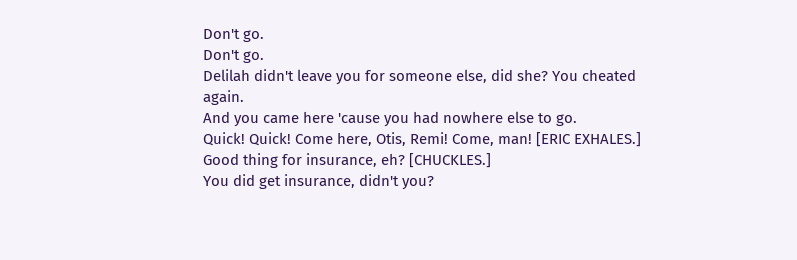Don't go.
Don't go.
Delilah didn't leave you for someone else, did she? You cheated again.
And you came here 'cause you had nowhere else to go.
Quick! Quick! Come here, Otis, Remi! Come, man! [ERIC EXHALES.]
Good thing for insurance, eh? [CHUCKLES.]
You did get insurance, didn't you?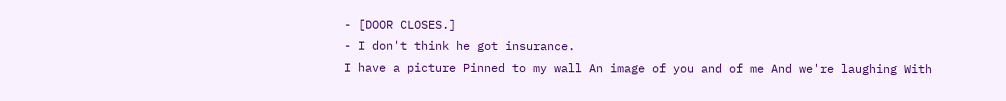- [DOOR CLOSES.]
- I don't think he got insurance.
I have a picture Pinned to my wall An image of you and of me And we're laughing With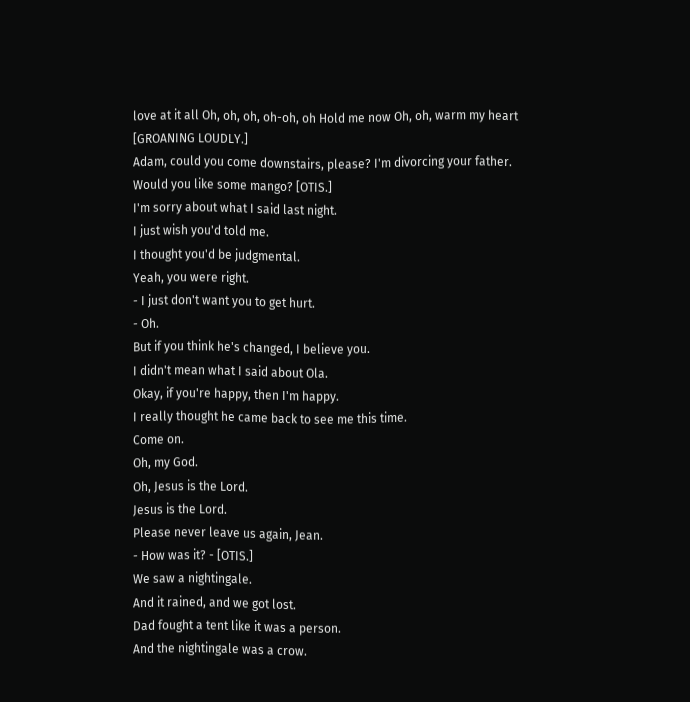love at it all Oh, oh, oh, oh-oh, oh Hold me now Oh, oh, warm my heart [GROANING LOUDLY.]
Adam, could you come downstairs, please? I'm divorcing your father.
Would you like some mango? [OTIS.]
I'm sorry about what I said last night.
I just wish you'd told me.
I thought you'd be judgmental.
Yeah, you were right.
- I just don't want you to get hurt.
- Oh.
But if you think he's changed, I believe you.
I didn't mean what I said about Ola.
Okay, if you're happy, then I'm happy.
I really thought he came back to see me this time.
Come on.
Oh, my God.
Oh, Jesus is the Lord.
Jesus is the Lord.
Please never leave us again, Jean.
- How was it? - [OTIS.]
We saw a nightingale.
And it rained, and we got lost.
Dad fought a tent like it was a person.
And the nightingale was a crow.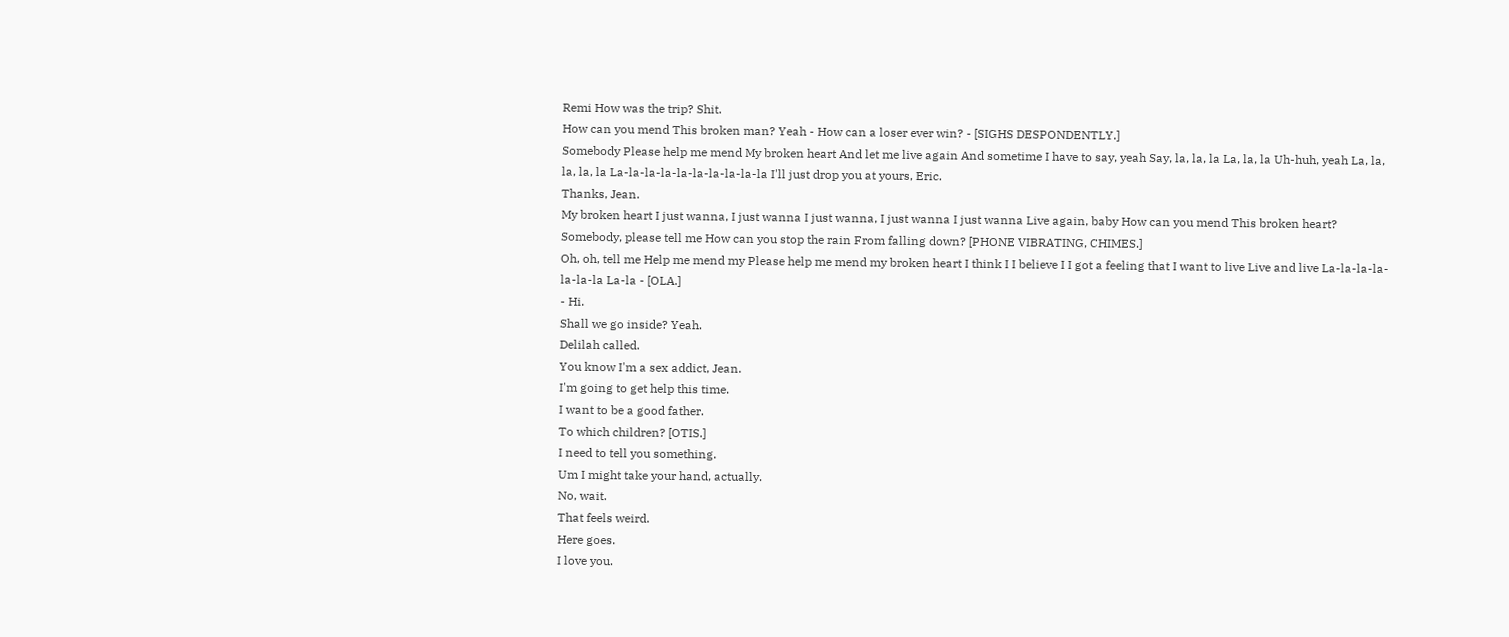Remi How was the trip? Shit.
How can you mend This broken man? Yeah - How can a loser ever win? - [SIGHS DESPONDENTLY.]
Somebody Please help me mend My broken heart And let me live again And sometime I have to say, yeah Say, la, la, la La, la, la Uh-huh, yeah La, la, la, la, la La-la-la-la-la-la-la-la-la-la I'll just drop you at yours, Eric.
Thanks, Jean.
My broken heart I just wanna, I just wanna I just wanna, I just wanna I just wanna Live again, baby How can you mend This broken heart? Somebody, please tell me How can you stop the rain From falling down? [PHONE VIBRATING, CHIMES.]
Oh, oh, tell me Help me mend my Please help me mend my broken heart I think I I believe I I got a feeling that I want to live Live and live La-la-la-la-la-la-la La-la - [OLA.]
- Hi.
Shall we go inside? Yeah.
Delilah called.
You know I'm a sex addict, Jean.
I'm going to get help this time.
I want to be a good father.
To which children? [OTIS.]
I need to tell you something.
Um I might take your hand, actually.
No, wait.
That feels weird.
Here goes.
I love you.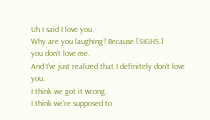Uh I said I love you.
Why are you laughing? Because [SIGHS.]
you don't love me.
And I've just realized that I definitely don't love you.
I think we got it wrong.
I think we're supposed to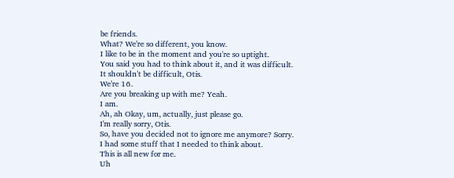be friends.
What? We're so different, you know.
I like to be in the moment and you're so uptight.
You said you had to think about it, and it was difficult.
It shouldn't be difficult, Otis.
We're 16.
Are you breaking up with me? Yeah.
I am.
Ah, ah Okay, um, actually, just please go.
I'm really sorry, Otis.
So, have you decided not to ignore me anymore? Sorry.
I had some stuff that I needed to think about.
This is all new for me.
Uh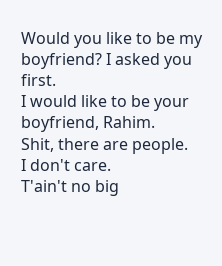Would you like to be my boyfriend? I asked you first.
I would like to be your boyfriend, Rahim.
Shit, there are people.
I don't care.
T'ain't no big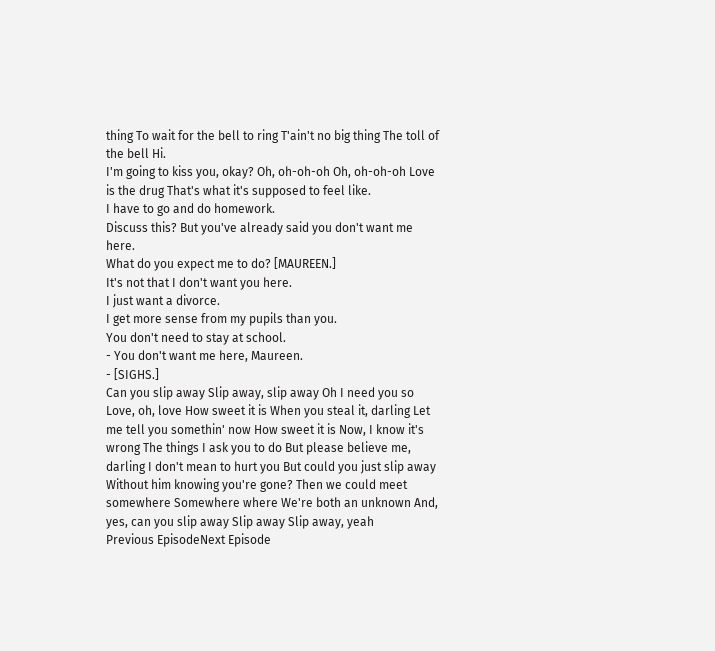thing To wait for the bell to ring T'ain't no big thing The toll of the bell Hi.
I'm going to kiss you, okay? Oh, oh-oh-oh Oh, oh-oh-oh Love is the drug That's what it's supposed to feel like.
I have to go and do homework.
Discuss this? But you've already said you don't want me here.
What do you expect me to do? [MAUREEN.]
It's not that I don't want you here.
I just want a divorce.
I get more sense from my pupils than you.
You don't need to stay at school.
- You don't want me here, Maureen.
- [SIGHS.]
Can you slip away Slip away, slip away Oh I need you so Love, oh, love How sweet it is When you steal it, darling Let me tell you somethin' now How sweet it is Now, I know it's wrong The things I ask you to do But please believe me, darling I don't mean to hurt you But could you just slip away Without him knowing you're gone? Then we could meet somewhere Somewhere where We're both an unknown And, yes, can you slip away Slip away Slip away, yeah
Previous EpisodeNext Episode